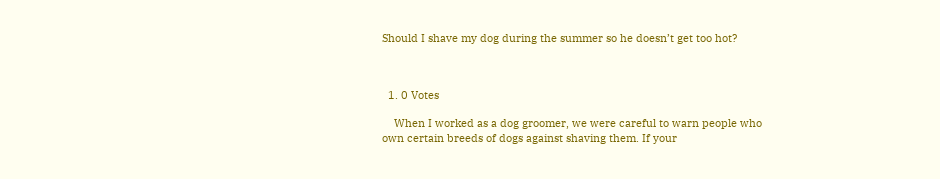Should I shave my dog during the summer so he doesn’t get too hot?



  1. 0 Votes

    When I worked as a dog groomer, we were careful to warn people who own certain breeds of dogs against shaving them. If your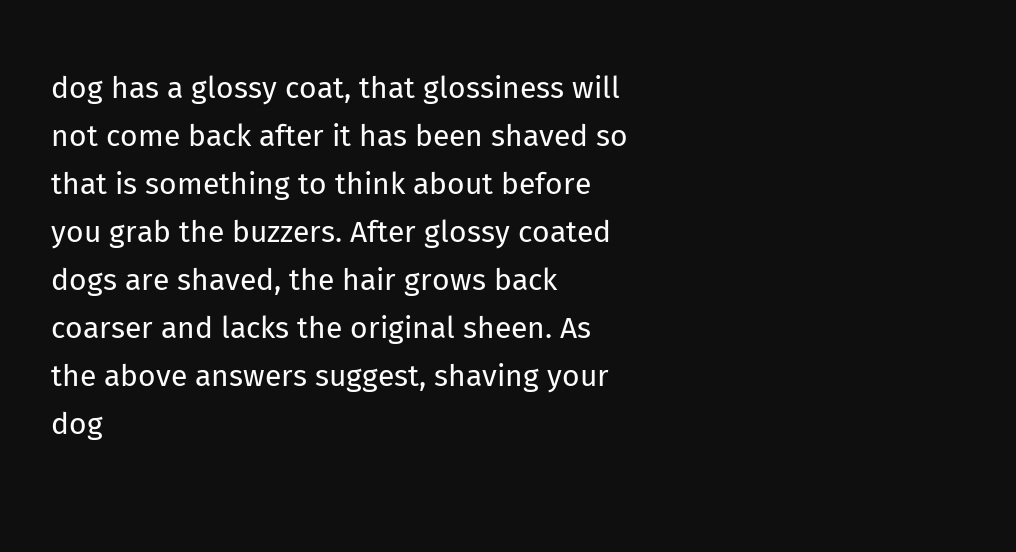dog has a glossy coat, that glossiness will not come back after it has been shaved so that is something to think about before you grab the buzzers. After glossy coated dogs are shaved, the hair grows back coarser and lacks the original sheen. As the above answers suggest, shaving your dog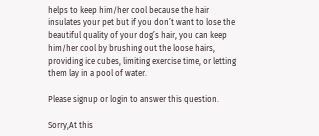helps to keep him/her cool because the hair insulates your pet but if you don’t want to lose the beautiful quality of your dog’s hair, you can keep him/her cool by brushing out the loose hairs, providing ice cubes, limiting exercise time, or letting them lay in a pool of water.

Please signup or login to answer this question.

Sorry,At this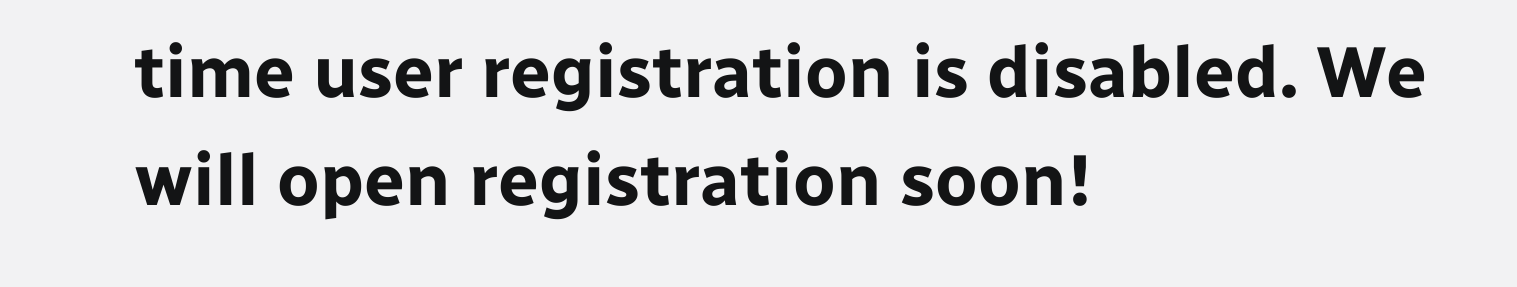time user registration is disabled. We will open registration soon!